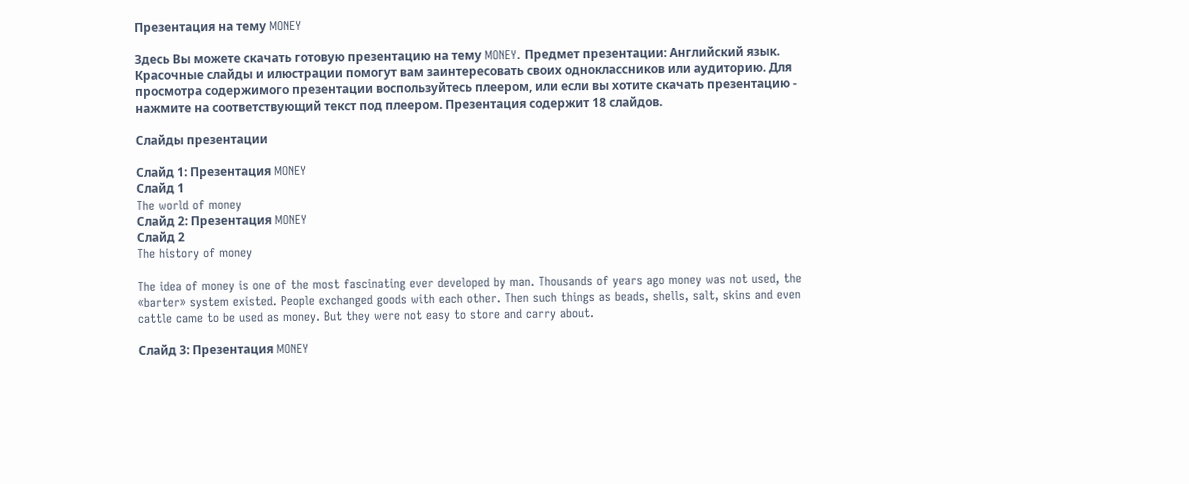Презентация на тему MONEY

Здесь Вы можете скачать готовую презентацию на тему MONEY. Предмет презентации: Английский язык. Красочные слайды и илюстрации помогут вам заинтересовать своих одноклассников или аудиторию. Для просмотра содержимого презентации воспользуйтесь плеером, или если вы хотите скачать презентацию - нажмите на соответствующий текст под плеером. Презентация содержит 18 слайдов.

Слайды презентации

Слайд 1: Презентация MONEY
Слайд 1
The world of money
Слайд 2: Презентация MONEY
Слайд 2
The history of money

The idea of money is one of the most fascinating ever developed by man. Thousands of years ago money was not used, the «barter» system existed. People exchanged goods with each other. Then such things as beads, shells, salt, skins and even cattle came to be used as money. But they were not easy to store and carry about.

Слайд 3: Презентация MONEY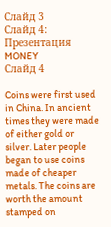Слайд 3
Слайд 4: Презентация MONEY
Слайд 4

Coins were first used in China. In ancient times they were made of either gold or silver. Later people began to use coins made of cheaper metals. The coins are worth the amount stamped on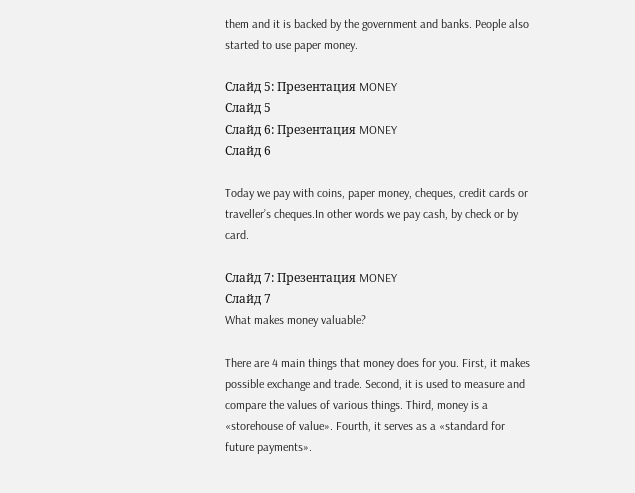them and it is backed by the government and banks. People also started to use paper money.

Слайд 5: Презентация MONEY
Слайд 5
Слайд 6: Презентация MONEY
Слайд 6

Today we pay with coins, paper money, cheques, credit cards or traveller’s cheques.In other words we pay cash, by check or by card.

Слайд 7: Презентация MONEY
Слайд 7
What makes money valuable?

There are 4 main things that money does for you. First, it makes possible exchange and trade. Second, it is used to measure and compare the values of various things. Third, money is a «storehouse of value». Fourth, it serves as a «standard for future payments».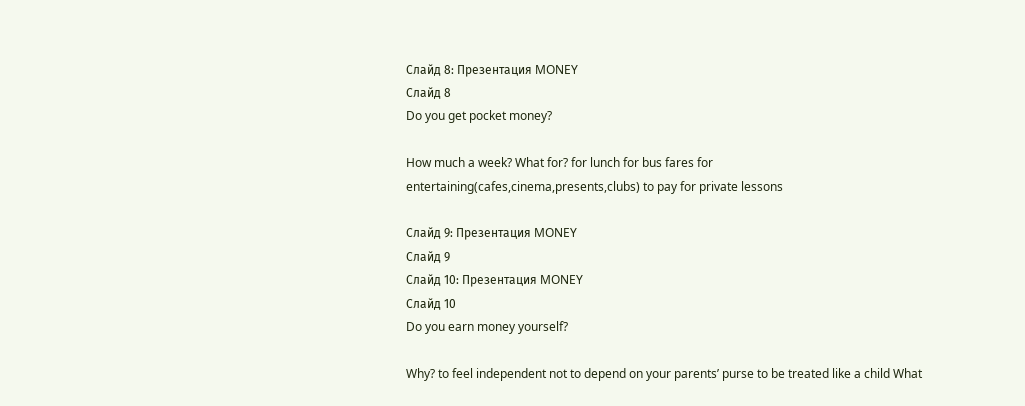Слайд 8: Презентация MONEY
Слайд 8
Do you get pocket money?

How much a week? What for? for lunch for bus fares for entertaining(cafes,cinema,presents,clubs) to pay for private lessons

Слайд 9: Презентация MONEY
Слайд 9
Слайд 10: Презентация MONEY
Слайд 10
Do you earn money yourself?

Why? to feel independent not to depend on your parents’ purse to be treated like a child What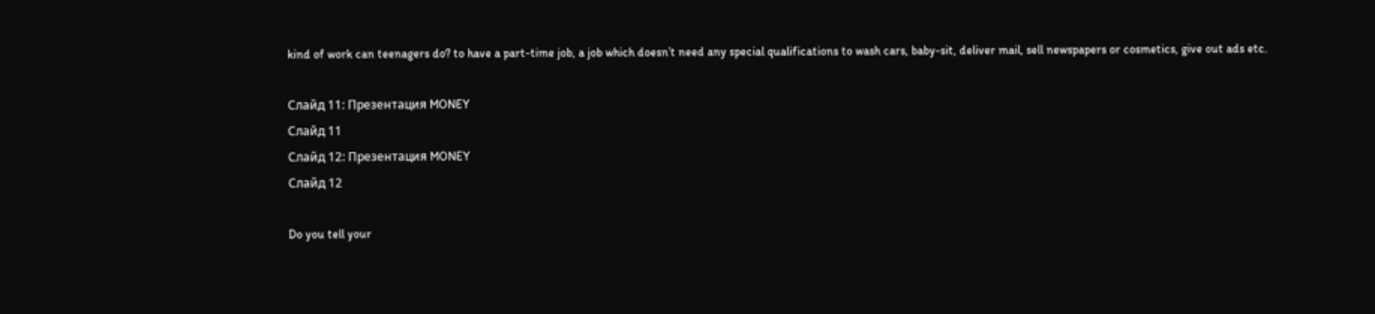kind of work can teenagers do? to have a part-time job, a job which doesn’t need any special qualifications to wash cars, baby-sit, deliver mail, sell newspapers or cosmetics, give out ads etc.

Слайд 11: Презентация MONEY
Слайд 11
Слайд 12: Презентация MONEY
Слайд 12

Do you tell your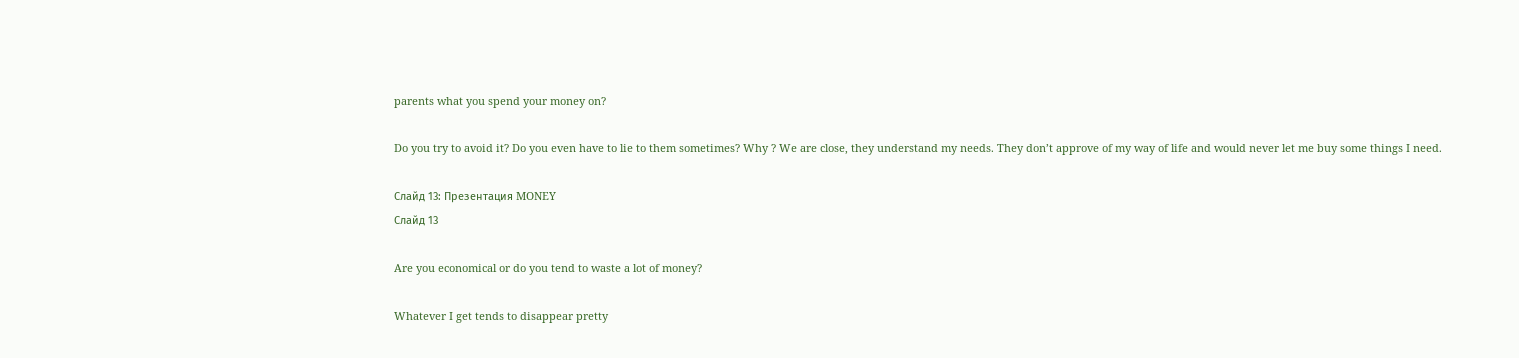parents what you spend your money on?

Do you try to avoid it? Do you even have to lie to them sometimes? Why ? We are close, they understand my needs. They don’t approve of my way of life and would never let me buy some things I need.

Слайд 13: Презентация MONEY
Слайд 13

Are you economical or do you tend to waste a lot of money?

Whatever I get tends to disappear pretty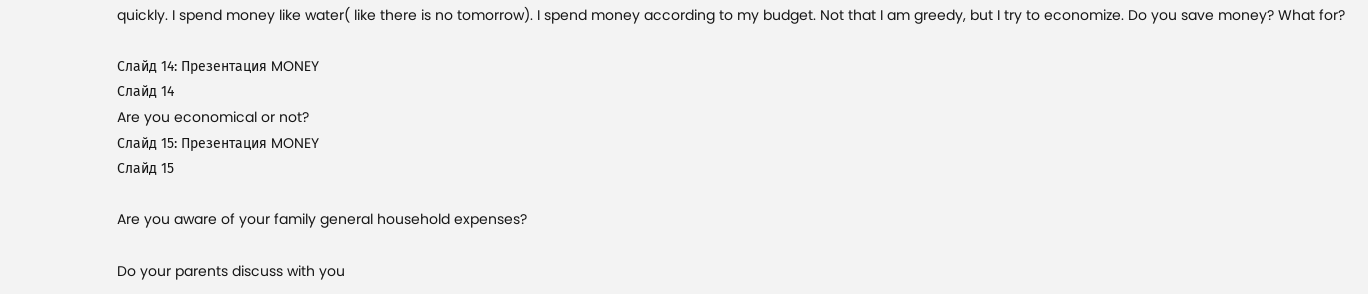quickly. I spend money like water( like there is no tomorrow). I spend money according to my budget. Not that I am greedy, but I try to economize. Do you save money? What for?

Слайд 14: Презентация MONEY
Слайд 14
Are you economical or not?
Слайд 15: Презентация MONEY
Слайд 15

Are you aware of your family general household expenses?

Do your parents discuss with you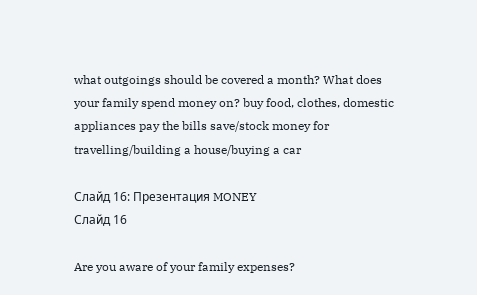what outgoings should be covered a month? What does your family spend money on? buy food, clothes, domestic appliances pay the bills save/stock money for travelling/building a house/buying a car

Слайд 16: Презентация MONEY
Слайд 16

Are you aware of your family expenses?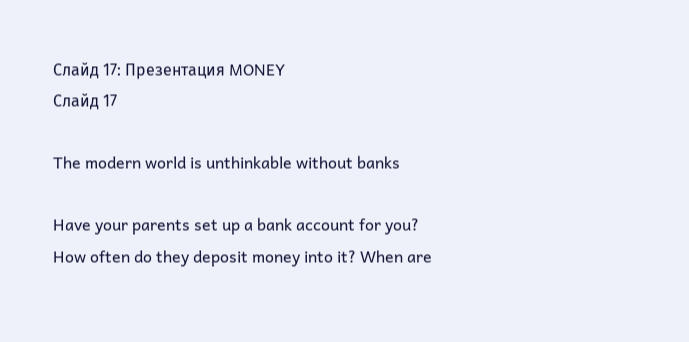Слайд 17: Презентация MONEY
Слайд 17

The modern world is unthinkable without banks

Have your parents set up a bank account for you? How often do they deposit money into it? When are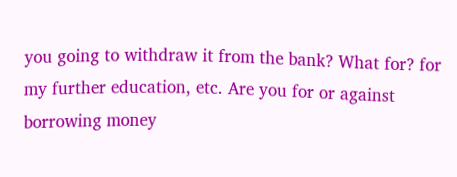you going to withdraw it from the bank? What for? for my further education, etc. Are you for or against borrowing money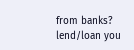from banks? lend/loan you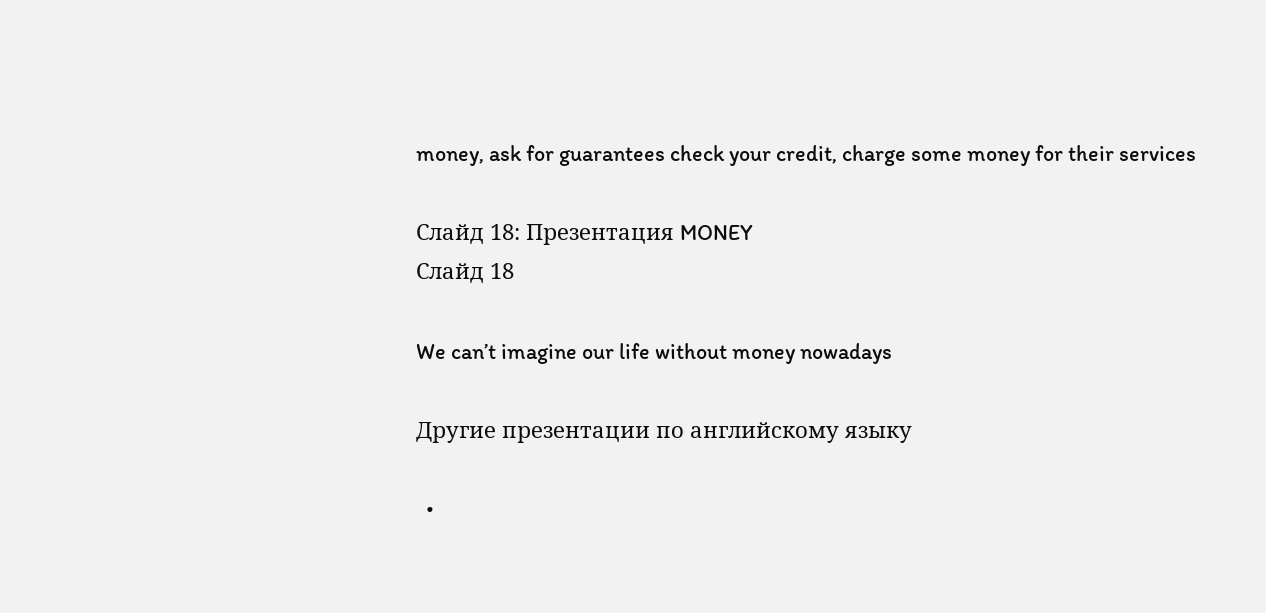money, ask for guarantees check your credit, charge some money for their services

Слайд 18: Презентация MONEY
Слайд 18

We can’t imagine our life without money nowadays

Другие презентации по английскому языку

  •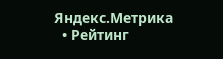Яндекс.Метрика
  • Рейтинг